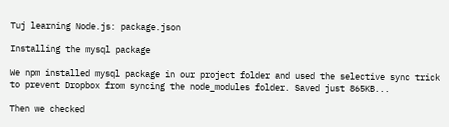Tuj learning Node.js: package.json

Installing the mysql package

We npm installed mysql package in our project folder and used the selective sync trick to prevent Dropbox from syncing the node_modules folder. Saved just 865KB...

Then we checked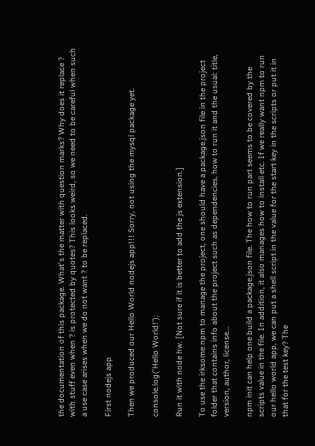the documentation of this package. What's the matter with question marks? Why does it replace ? with stuff even when ? is protected by quotes? This looks weird, so we need to be careful when such a use case arises when we do not want ? to be replaced.

First nodejs app

Then we produced our Hello World nodejs app!!! Sorry, not using the mysql package yet.

console.log('Hello World!');

Run it with node hw. [Not sure if it is better to add the js extension.]

To use the irksome npm to manage the project, one should have a package.json file in the project folder that contains info about the project such as dependencies, how to run it and the usual: title, version, author, license...

npm init can help one build a package.json file. The how to run part seems to be covered by the scripts value in the file. In addition, it also manages how to install etc. If we really want npm to run our hello world app, we can put a shell script in the value for the start key in the scripts or put it in that for the test key? The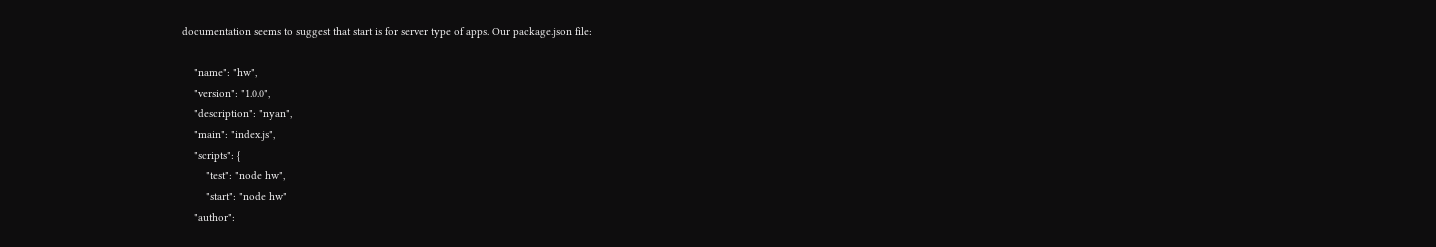documentation seems to suggest that start is for server type of apps. Our package.json file:

    "name": "hw",
    "version": "1.0.0",
    "description": "nyan",
    "main": "index.js",
    "scripts": {
        "test": "node hw",
        "start": "node hw"
    "author":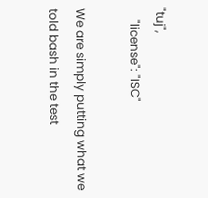"tuj",
    "license": "ISC"

We are simply putting what we told bash in the test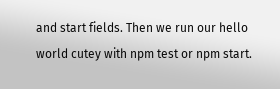and start fields. Then we run our hello world cutey with npm test or npm start.